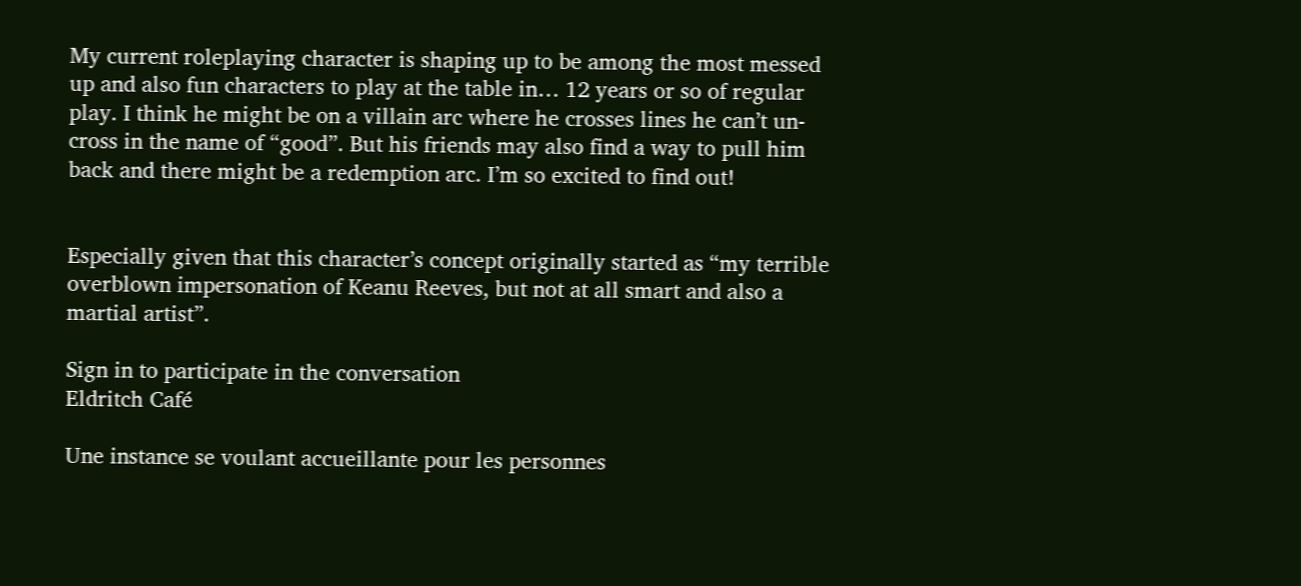My current roleplaying character is shaping up to be among the most messed up and also fun characters to play at the table in… 12 years or so of regular play. I think he might be on a villain arc where he crosses lines he can’t un-cross in the name of “good”. But his friends may also find a way to pull him back and there might be a redemption arc. I’m so excited to find out!


Especially given that this character’s concept originally started as “my terrible overblown impersonation of Keanu Reeves, but not at all smart and also a martial artist”.

Sign in to participate in the conversation
Eldritch Café

Une instance se voulant accueillante pour les personnes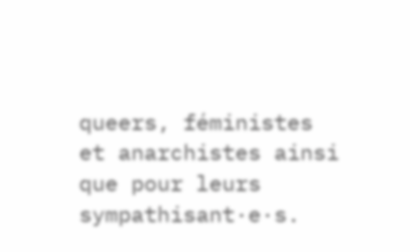queers, féministes et anarchistes ainsi que pour leurs sympathisant·e·s.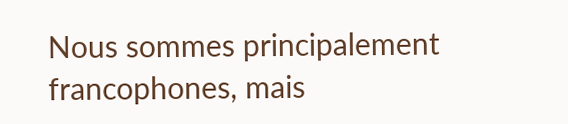Nous sommes principalement francophones, mais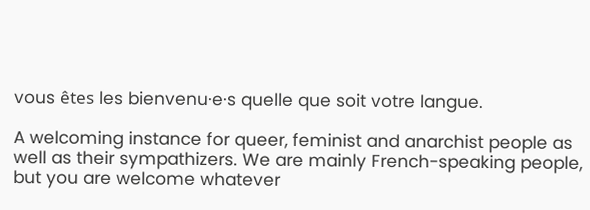vous êtes les bienvenu·e·s quelle que soit votre langue.

A welcoming instance for queer, feminist and anarchist people as well as their sympathizers. We are mainly French-speaking people, but you are welcome whatever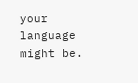your language might be.